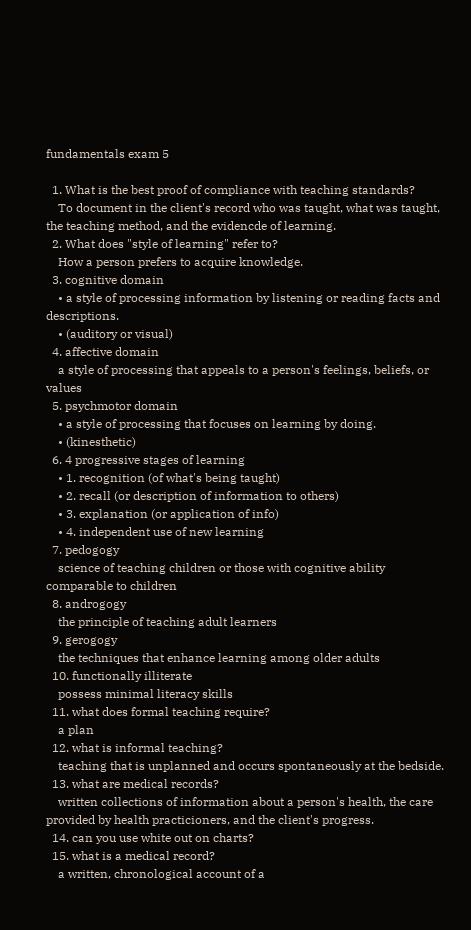fundamentals exam 5

  1. What is the best proof of compliance with teaching standards?
    To document in the client's record who was taught, what was taught, the teaching method, and the evidencde of learning.
  2. What does "style of learning" refer to?
    How a person prefers to acquire knowledge.
  3. cognitive domain
    • a style of processing information by listening or reading facts and descriptions.
    • (auditory or visual)
  4. affective domain
    a style of processing that appeals to a person's feelings, beliefs, or values
  5. psychmotor domain
    • a style of processing that focuses on learning by doing.
    • (kinesthetic)
  6. 4 progressive stages of learning
    • 1. recognition (of what's being taught)
    • 2. recall (or description of information to others)
    • 3. explanation (or application of info)
    • 4. independent use of new learning
  7. pedogogy
    science of teaching children or those with cognitive ability comparable to children
  8. androgogy
    the principle of teaching adult learners
  9. gerogogy
    the techniques that enhance learning among older adults
  10. functionally illiterate
    possess minimal literacy skills
  11. what does formal teaching require?
    a plan
  12. what is informal teaching?
    teaching that is unplanned and occurs spontaneously at the bedside.
  13. what are medical records?
    written collections of information about a person's health, the care provided by health practicioners, and the client's progress.
  14. can you use white out on charts?
  15. what is a medical record?
    a written, chronological account of a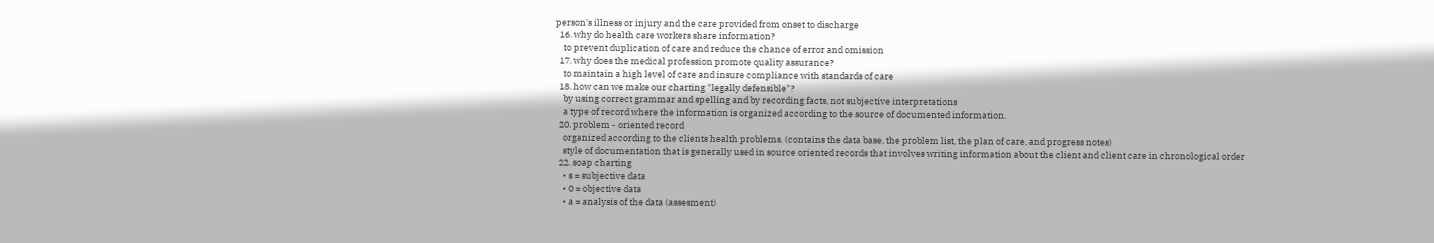person's illness or injury and the care provided from onset to discharge
  16. why do health care workers share information?
    to prevent duplication of care and reduce the chance of error and omission
  17. why does the medical profession promote quality assurance?
    to maintain a high level of care and insure compliance with standards of care
  18. how can we make our charting "legally defensible"?
    by using correct grammar and spelling and by recording facts, not subjective interpretations
    a type of record where the information is organized according to the source of documented information.
  20. problem - oriented record
    organized according to the clients health problems. (contains the data base, the problem list, the plan of care, and progress notes)
    style of documentation that is generally used in source oriented records that involves writing information about the client and client care in chronological order
  22. soap charting
    • s = subjective data
    • 0 = objective data
    • a = analysis of the data (assesment)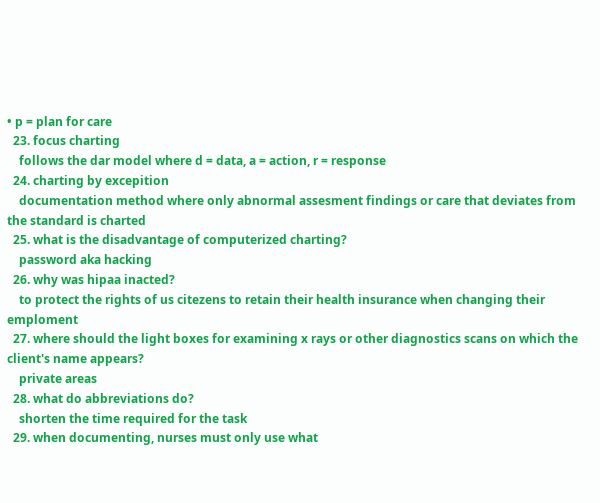• p = plan for care
  23. focus charting
    follows the dar model where d = data, a = action, r = response
  24. charting by excepition
    documentation method where only abnormal assesment findings or care that deviates from the standard is charted
  25. what is the disadvantage of computerized charting?
    password aka hacking
  26. why was hipaa inacted?
    to protect the rights of us citezens to retain their health insurance when changing their emploment
  27. where should the light boxes for examining x rays or other diagnostics scans on which the client's name appears?
    private areas
  28. what do abbreviations do?
    shorten the time required for the task
  29. when documenting, nurses must only use what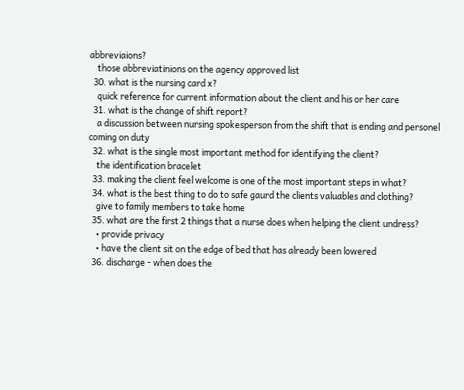abbreviaions?
    those abbreviatinions on the agency approved list
  30. what is the nursing card x?
    quick reference for current information about the client and his or her care
  31. what is the change of shift report?
    a discussion between nursing spokesperson from the shift that is ending and personel coming on duty
  32. what is the single most important method for identifying the client?
    the identification bracelet
  33. making the client feel welcome is one of the most important steps in what?
  34. what is the best thing to do to safe gaurd the clients valuables and clothing?
    give to family members to take home
  35. what are the first 2 things that a nurse does when helping the client undress?
    • provide privacy
    • have the client sit on the edge of bed that has already been lowered
  36. discharge - when does the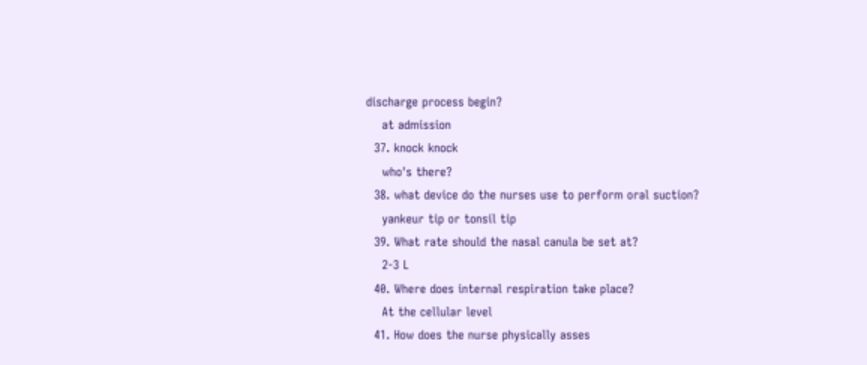discharge process begin?
    at admission
  37. knock knock
    who's there?
  38. what device do the nurses use to perform oral suction?
    yankeur tip or tonsil tip
  39. What rate should the nasal canula be set at?
    2-3 L
  40. Where does internal respiration take place?
    At the cellular level
  41. How does the nurse physically asses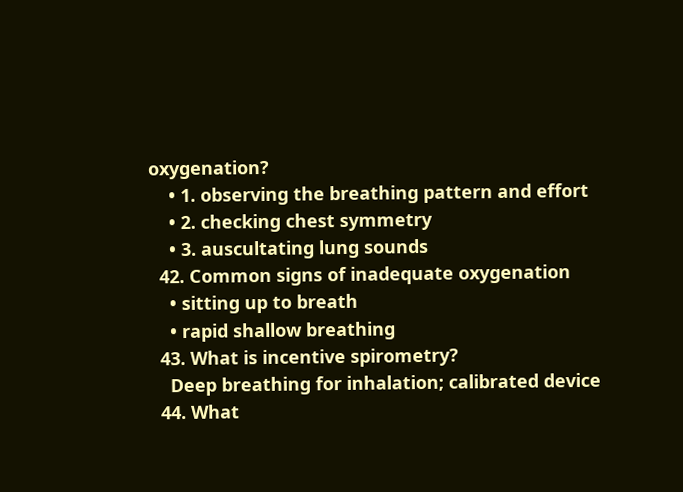oxygenation?
    • 1. observing the breathing pattern and effort
    • 2. checking chest symmetry
    • 3. auscultating lung sounds
  42. Common signs of inadequate oxygenation
    • sitting up to breath
    • rapid shallow breathing
  43. What is incentive spirometry?
    Deep breathing for inhalation; calibrated device
  44. What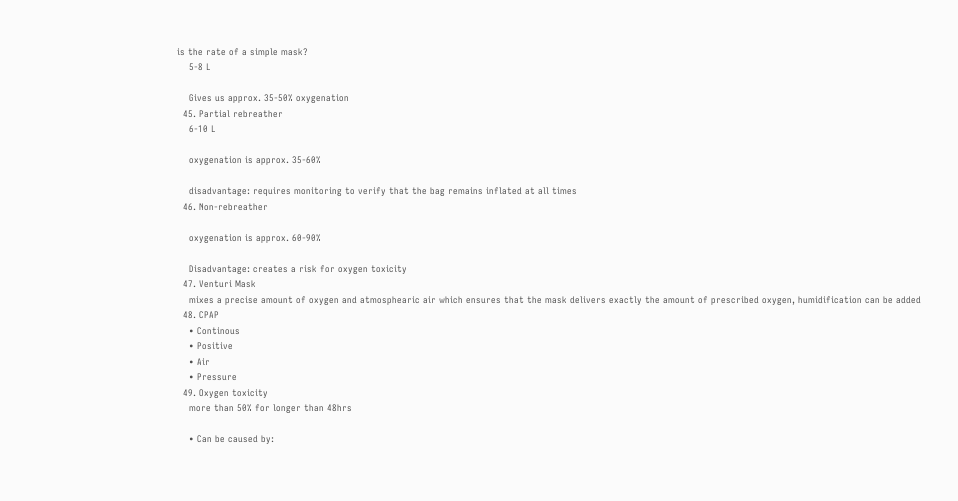is the rate of a simple mask?
    5-8 L

    Gives us approx. 35-50% oxygenation
  45. Partial rebreather
    6-10 L

    oxygenation is approx. 35-60%

    disadvantage: requires monitoring to verify that the bag remains inflated at all times
  46. Non-rebreather

    oxygenation is approx. 60-90%

    Disadvantage: creates a risk for oxygen toxicity
  47. Venturi Mask
    mixes a precise amount of oxygen and atmosphearic air which ensures that the mask delivers exactly the amount of prescribed oxygen, humidification can be added
  48. CPAP
    • Continous
    • Positive
    • Air
    • Pressure
  49. Oxygen toxicity
    more than 50% for longer than 48hrs

    • Can be caused by: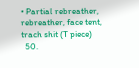• Partial rebreather, rebreather, face tent, trach shit (T piece)
  50.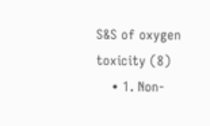S&S of oxygen toxicity (8)
    • 1. Non-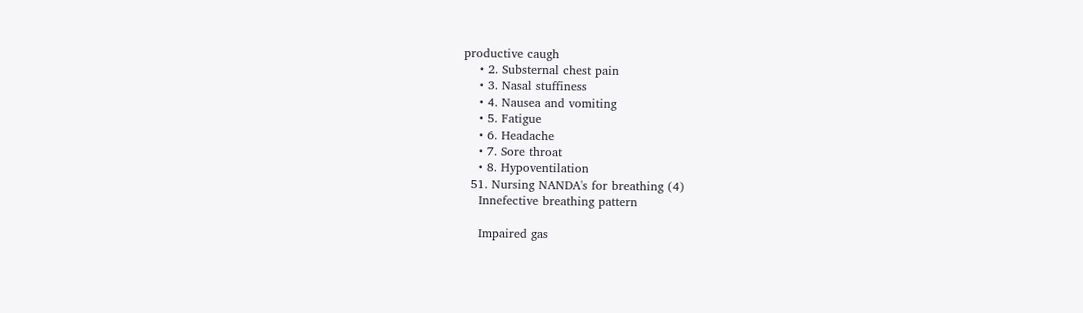productive caugh
    • 2. Substernal chest pain
    • 3. Nasal stuffiness
    • 4. Nausea and vomiting
    • 5. Fatigue
    • 6. Headache
    • 7. Sore throat
    • 8. Hypoventilation
  51. Nursing NANDA's for breathing (4)
    Innefective breathing pattern

    Impaired gas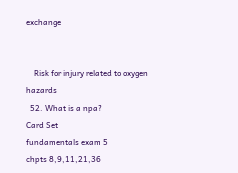exchange


    Risk for injury related to oxygen hazards
  52. What is a npa?
Card Set
fundamentals exam 5
chpts 8,9,11,21,36